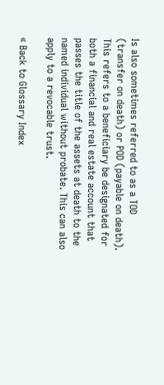Is also sometimes referred to as a TOD (transfer on death) or POD (payable on death). This refers to a beneficiary be designated for both a financial and real estate account that passes the title of the assets at death to the named individual without probate. This can also apply to a revocable trust.

« Back to Glossary Index